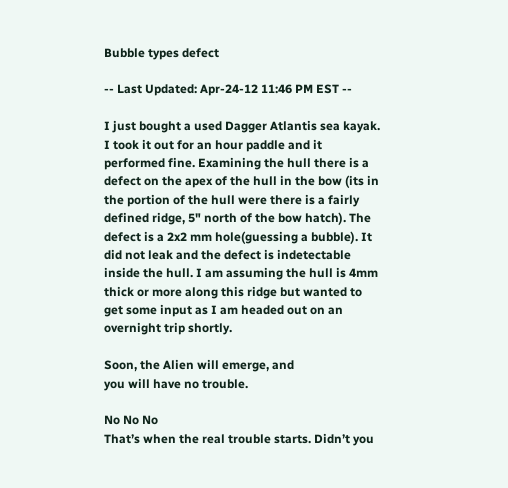Bubble types defect

-- Last Updated: Apr-24-12 11:46 PM EST --

I just bought a used Dagger Atlantis sea kayak. I took it out for an hour paddle and it performed fine. Examining the hull there is a defect on the apex of the hull in the bow (its in the portion of the hull were there is a fairly defined ridge, 5" north of the bow hatch). The defect is a 2x2 mm hole(guessing a bubble). It did not leak and the defect is indetectable inside the hull. I am assuming the hull is 4mm thick or more along this ridge but wanted to get some input as I am headed out on an overnight trip shortly.

Soon, the Alien will emerge, and
you will have no trouble.

No No No
That’s when the real trouble starts. Didn’t you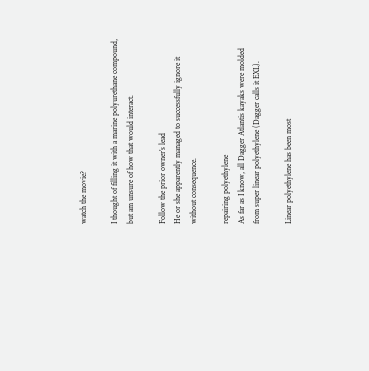watch the movie?

I thought of filling it with a marine polyurethane compound, but am unsure of how that would interact.

Follow the prior owner’s lead
He or she apparently managed to successfully ignore it without consequence.

repairing polyethylene
As far as I know, all Dagger Atlantis kayaks were molded from super linear polyethylene (Dagger calls it EXL).

Linear polyethylene has been most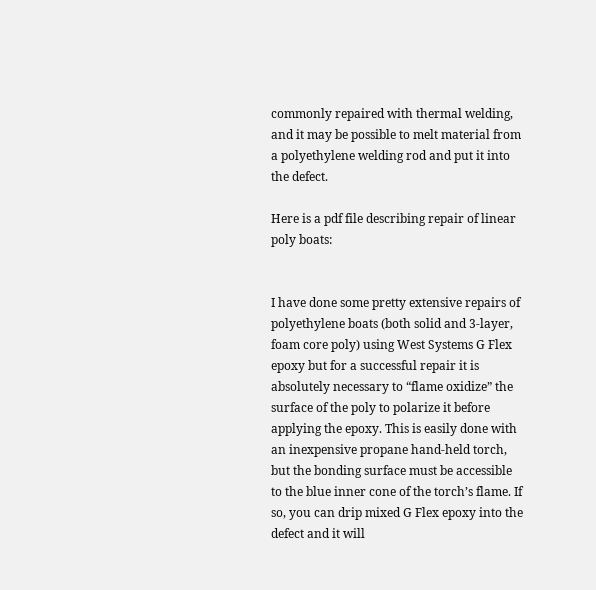commonly repaired with thermal welding, and it may be possible to melt material from a polyethylene welding rod and put it into the defect.

Here is a pdf file describing repair of linear poly boats:


I have done some pretty extensive repairs of polyethylene boats (both solid and 3-layer, foam core poly) using West Systems G Flex epoxy but for a successful repair it is absolutely necessary to “flame oxidize” the surface of the poly to polarize it before applying the epoxy. This is easily done with an inexpensive propane hand-held torch, but the bonding surface must be accessible to the blue inner cone of the torch’s flame. If so, you can drip mixed G Flex epoxy into the defect and it will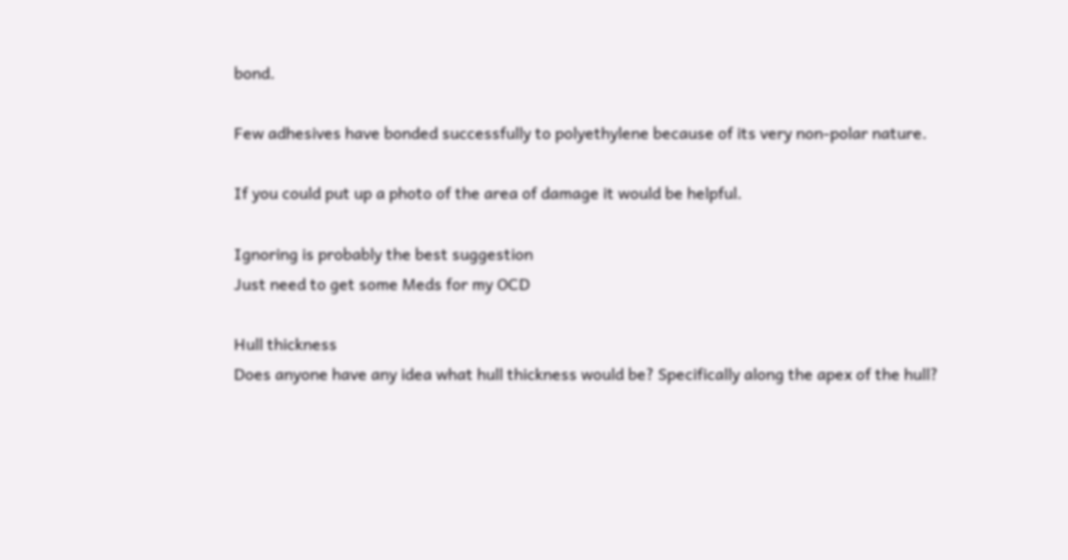bond.

Few adhesives have bonded successfully to polyethylene because of its very non-polar nature.

If you could put up a photo of the area of damage it would be helpful.

Ignoring is probably the best suggestion
Just need to get some Meds for my OCD

Hull thickness
Does anyone have any idea what hull thickness would be? Specifically along the apex of the hull?